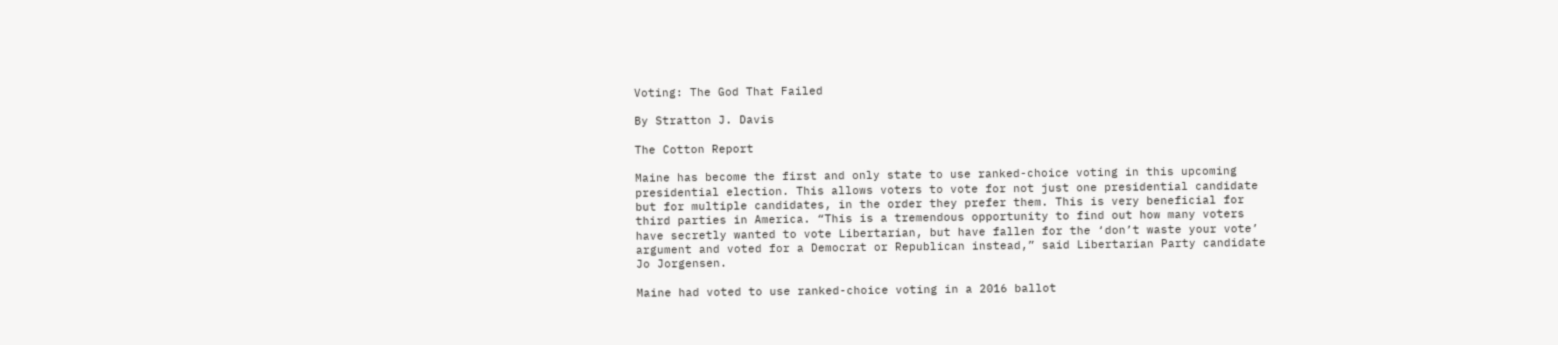Voting: The God That Failed

By Stratton J. Davis

The Cotton Report

Maine has become the first and only state to use ranked-choice voting in this upcoming presidential election. This allows voters to vote for not just one presidential candidate but for multiple candidates, in the order they prefer them. This is very beneficial for third parties in America. “This is a tremendous opportunity to find out how many voters have secretly wanted to vote Libertarian, but have fallen for the ‘don’t waste your vote’ argument and voted for a Democrat or Republican instead,” said Libertarian Party candidate Jo Jorgensen.

Maine had voted to use ranked-choice voting in a 2016 ballot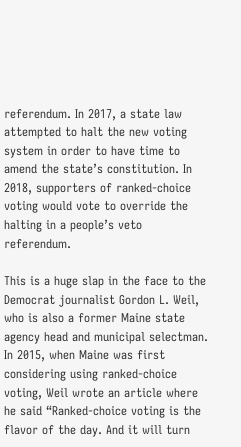referendum. In 2017, a state law attempted to halt the new voting system in order to have time to amend the state’s constitution. In 2018, supporters of ranked-choice voting would vote to override the halting in a people’s veto referendum.

This is a huge slap in the face to the Democrat journalist Gordon L. Weil, who is also a former Maine state agency head and municipal selectman. In 2015, when Maine was first considering using ranked-choice voting, Weil wrote an article where he said “Ranked-choice voting is the flavor of the day. And it will turn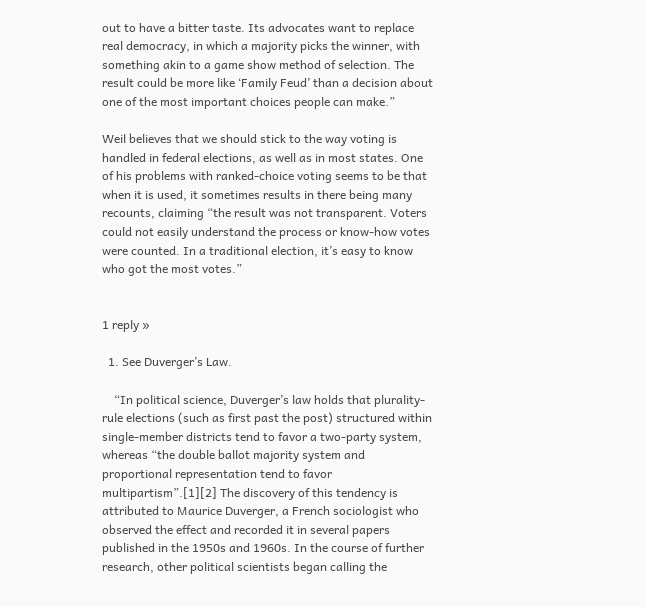out to have a bitter taste. Its advocates want to replace real democracy, in which a majority picks the winner, with something akin to a game show method of selection. The result could be more like ‘Family Feud’ than a decision about one of the most important choices people can make.”

Weil believes that we should stick to the way voting is handled in federal elections, as well as in most states. One of his problems with ranked-choice voting seems to be that when it is used, it sometimes results in there being many recounts, claiming “the result was not transparent. Voters could not easily understand the process or know-how votes were counted. In a traditional election, it’s easy to know who got the most votes.”


1 reply »

  1. See Duverger’s Law.

    “In political science, Duverger’s law holds that plurality-rule elections (such as first past the post) structured within single-member districts tend to favor a two-party system, whereas “the double ballot majority system and proportional representation tend to favor multipartism”.[1][2] The discovery of this tendency is attributed to Maurice Duverger, a French sociologist who observed the effect and recorded it in several papers published in the 1950s and 1960s. In the course of further research, other political scientists began calling the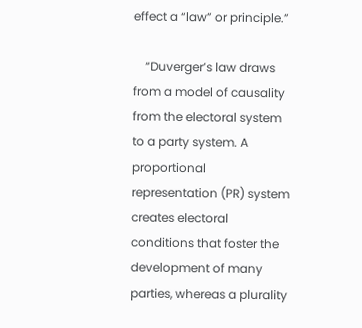effect a “law” or principle.”

    “Duverger’s law draws from a model of causality from the electoral system to a party system. A proportional representation (PR) system creates electoral conditions that foster the development of many parties, whereas a plurality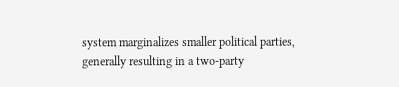system marginalizes smaller political parties, generally resulting in a two-party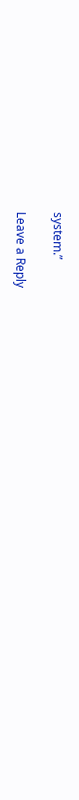system.”

Leave a Reply